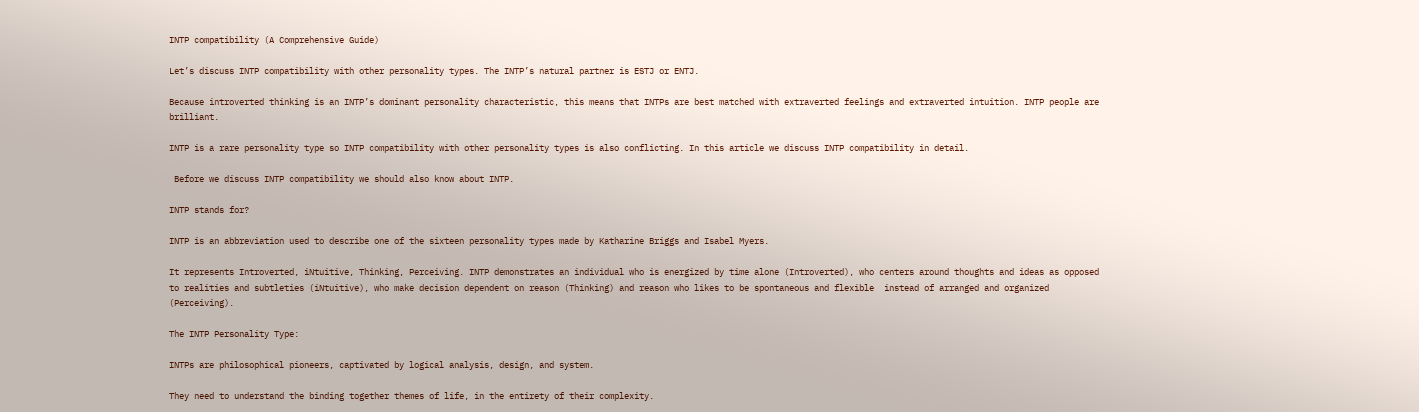INTP compatibility (A Comprehensive Guide)

Let’s discuss INTP compatibility with other personality types. The INTP’s natural partner is ESTJ or ENTJ.

Because introverted thinking is an INTP’s dominant personality characteristic, this means that INTPs are best matched with extraverted feelings and extraverted intuition. INTP people are brilliant.

INTP is a rare personality type so INTP compatibility with other personality types is also conflicting. In this article we discuss INTP compatibility in detail.

 Before we discuss INTP compatibility we should also know about INTP.

INTP stands for?

INTP is an abbreviation used to describe one of the sixteen personality types made by Katharine Briggs and Isabel Myers.

It represents Introverted, iNtuitive, Thinking, Perceiving. INTP demonstrates an individual who is energized by time alone (Introverted), who centers around thoughts and ideas as opposed to realities and subtleties (iNtuitive), who make decision dependent on reason (Thinking) and reason who likes to be spontaneous and flexible  instead of arranged and organized  (Perceiving).

The INTP Personality Type:

INTPs are philosophical pioneers, captivated by logical analysis, design, and system.

They need to understand the binding together themes of life, in the entirety of their complexity.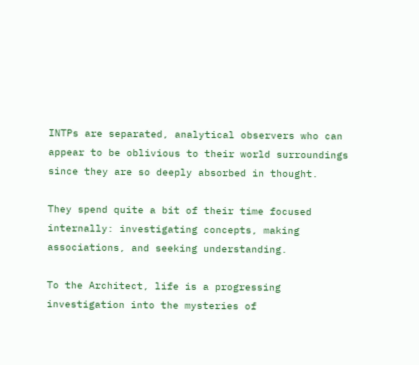INTPs are separated, analytical observers who can appear to be oblivious to their world surroundings since they are so deeply absorbed in thought.

They spend quite a bit of their time focused internally: investigating concepts, making associations, and seeking understanding.

To the Architect, life is a progressing investigation into the mysteries of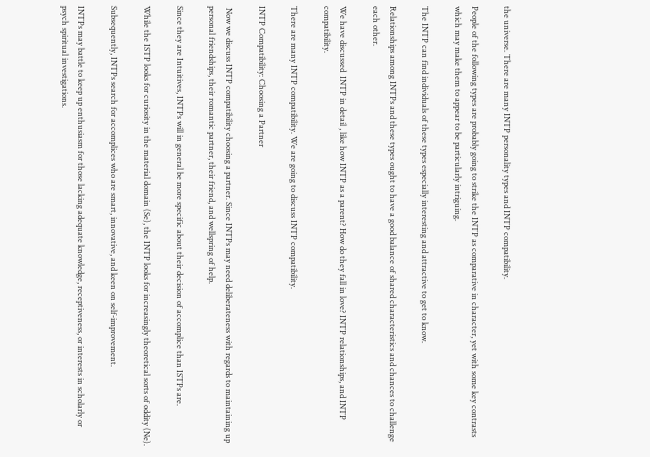the universe. There are many INTP personality types and INTP compatibility.

People of the following types are probably going to strike the INTP as comparative in character, yet with some key contrasts which may make them to appear to be particularly intriguing.

The INTP can find individuals of these types especially interesting and attractive to get to know.

Relationships among INTPs and these types ought to have a good balance of shared characteristics and chances to challenge each other.

We have discussed  INTP in detail , like how INTP as a parent? How do they fall in love? INTP relationships, and INTP compatibility.

There are many INTP compatibility. We are going to discuss INTP compatibility.

INTP Compatibility: Choosing a Partner

 Now we discuss INTP compatibility choosing a partner. Since INTPs may need deliberateness with regards to maintaining up personal friendships, their romantic partner, their friend, and wellspring of help.

Since they are Intuitives, INTPs will in general be more specific about their decision of accomplice than ISTPs are.

While the ISTP looks for curiosity in the material domain (Se), the INTP looks for increasingly theoretical sorts of oddity (Ne).

Subsequently, INTPs search for accomplices who are smart, innovative, and keen on self-improvement.

INTPs may battle to keep up enthusiasm for those lacking adequate knowledge, receptiveness, or interests in scholarly or psych spiritual investigations.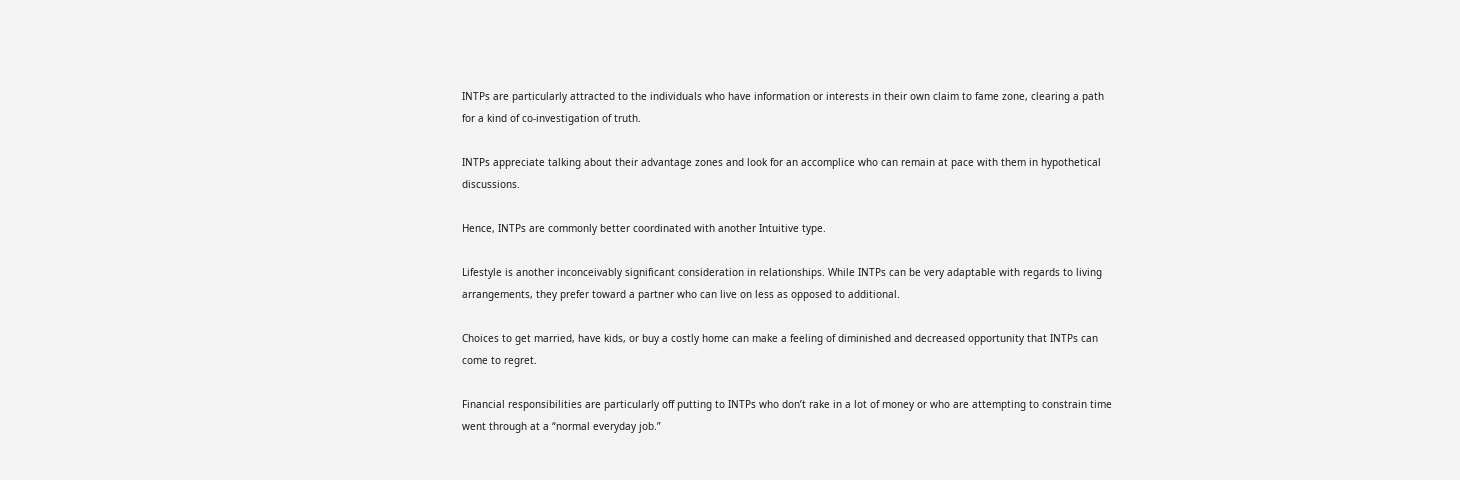INTPs are particularly attracted to the individuals who have information or interests in their own claim to fame zone, clearing a path for a kind of co-investigation of truth.

INTPs appreciate talking about their advantage zones and look for an accomplice who can remain at pace with them in hypothetical discussions.

Hence, INTPs are commonly better coordinated with another Intuitive type.

Lifestyle is another inconceivably significant consideration in relationships. While INTPs can be very adaptable with regards to living arrangements, they prefer toward a partner who can live on less as opposed to additional.

Choices to get married, have kids, or buy a costly home can make a feeling of diminished and decreased opportunity that INTPs can come to regret.

Financial responsibilities are particularly off putting to INTPs who don’t rake in a lot of money or who are attempting to constrain time went through at a “normal everyday job.”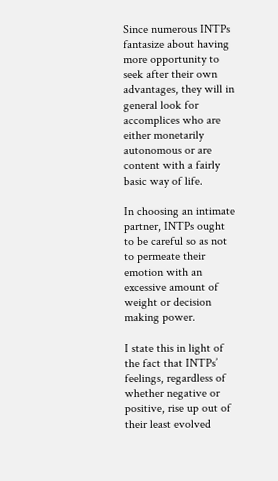Since numerous INTPs fantasize about having more opportunity to seek after their own advantages, they will in general look for accomplices who are either monetarily autonomous or are content with a fairly basic way of life.

In choosing an intimate partner, INTPs ought to be careful so as not to permeate their emotion with an excessive amount of weight or decision making power.

I state this in light of the fact that INTPs’ feelings, regardless of whether negative or positive, rise up out of their least evolved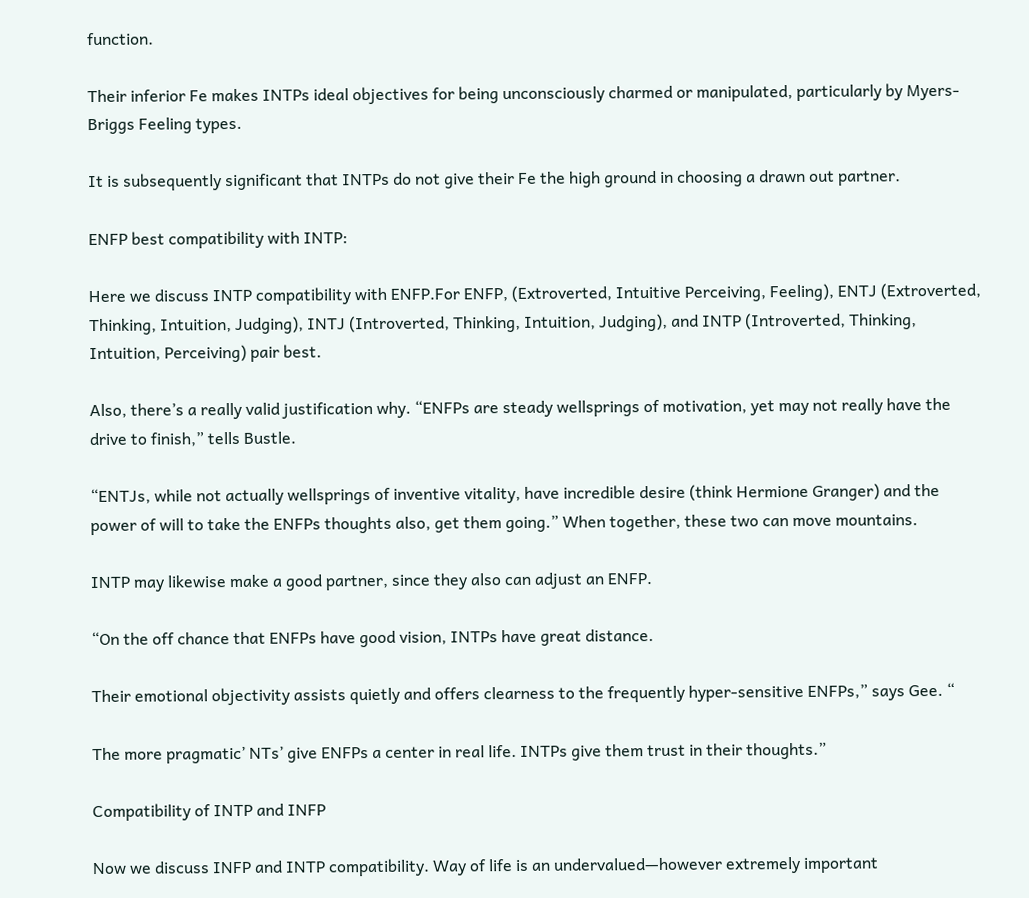function.

Their inferior Fe makes INTPs ideal objectives for being unconsciously charmed or manipulated, particularly by Myers-Briggs Feeling types.

It is subsequently significant that INTPs do not give their Fe the high ground in choosing a drawn out partner.

ENFP best compatibility with INTP:

Here we discuss INTP compatibility with ENFP.For ENFP, (Extroverted, Intuitive Perceiving, Feeling), ENTJ (Extroverted, Thinking, Intuition, Judging), INTJ (Introverted, Thinking, Intuition, Judging), and INTP (Introverted, Thinking, Intuition, Perceiving) pair best.

Also, there’s a really valid justification why. “ENFPs are steady wellsprings of motivation, yet may not really have the drive to finish,” tells Bustle.

“ENTJs, while not actually wellsprings of inventive vitality, have incredible desire (think Hermione Granger) and the power of will to take the ENFPs thoughts also, get them going.” When together, these two can move mountains.

INTP may likewise make a good partner, since they also can adjust an ENFP.

“On the off chance that ENFPs have good vision, INTPs have great distance.

Their emotional objectivity assists quietly and offers clearness to the frequently hyper-sensitive ENFPs,” says Gee. “

The more pragmatic’ NTs’ give ENFPs a center in real life. INTPs give them trust in their thoughts.”

Compatibility of INTP and INFP

Now we discuss INFP and INTP compatibility. Way of life is an undervalued—however extremely important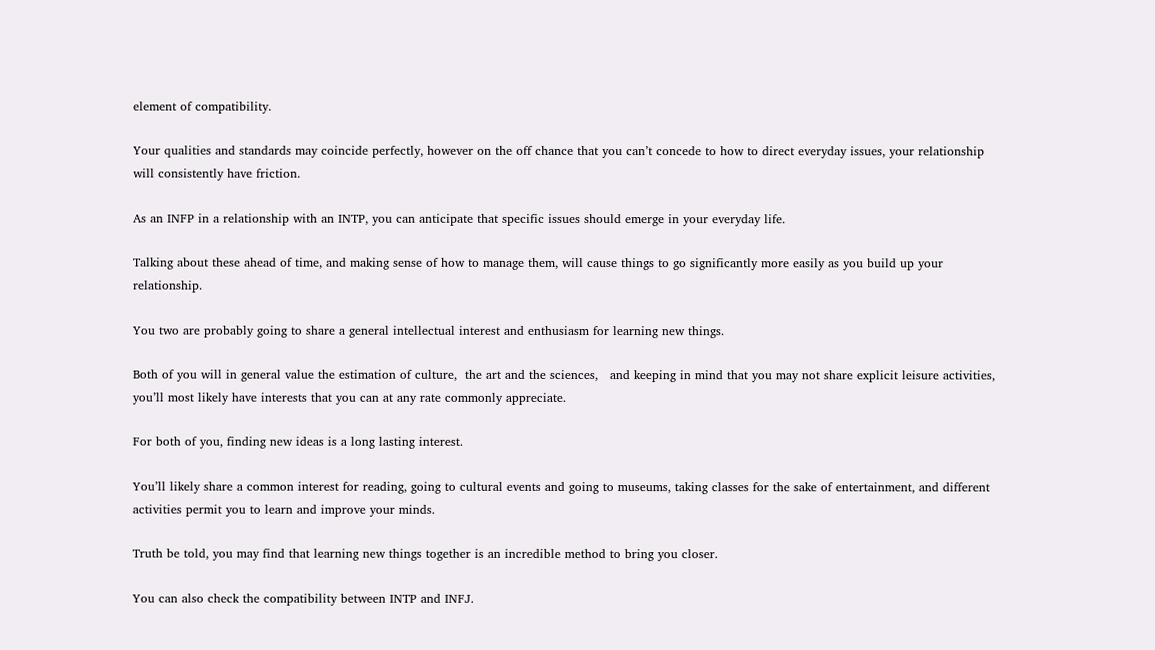element of compatibility.

Your qualities and standards may coincide perfectly, however on the off chance that you can’t concede to how to direct everyday issues, your relationship will consistently have friction.

As an INFP in a relationship with an INTP, you can anticipate that specific issues should emerge in your everyday life.

Talking about these ahead of time, and making sense of how to manage them, will cause things to go significantly more easily as you build up your relationship.

You two are probably going to share a general intellectual interest and enthusiasm for learning new things.

Both of you will in general value the estimation of culture,  the art and the sciences,   and keeping in mind that you may not share explicit leisure activities, you’ll most likely have interests that you can at any rate commonly appreciate.

For both of you, finding new ideas is a long lasting interest.

You’ll likely share a common interest for reading, going to cultural events and going to museums, taking classes for the sake of entertainment, and different activities permit you to learn and improve your minds.

Truth be told, you may find that learning new things together is an incredible method to bring you closer.

You can also check the compatibility between INTP and INFJ.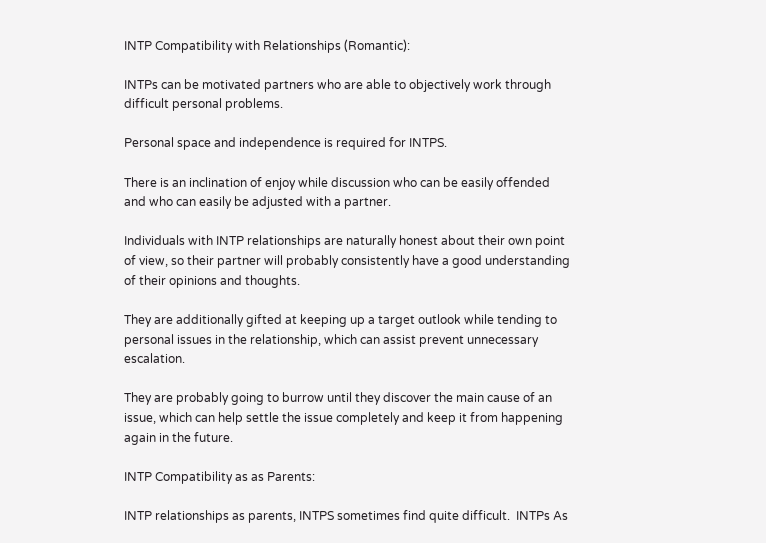INTP Compatibility with Relationships (Romantic):

INTPs can be motivated partners who are able to objectively work through difficult personal problems.

Personal space and independence is required for INTPS.

There is an inclination of enjoy while discussion who can be easily offended and who can easily be adjusted with a partner.

Individuals with INTP relationships are naturally honest about their own point of view, so their partner will probably consistently have a good understanding of their opinions and thoughts.

They are additionally gifted at keeping up a target outlook while tending to personal issues in the relationship, which can assist prevent unnecessary escalation.

They are probably going to burrow until they discover the main cause of an issue, which can help settle the issue completely and keep it from happening again in the future.

INTP Compatibility as as Parents:

INTP relationships as parents, INTPS sometimes find quite difficult.  INTPs As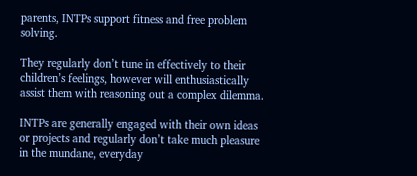parents, INTPs support fitness and free problem solving.

They regularly don’t tune in effectively to their children’s feelings, however will enthusiastically assist them with reasoning out a complex dilemma.

INTPs are generally engaged with their own ideas or projects and regularly don’t take much pleasure in the mundane, everyday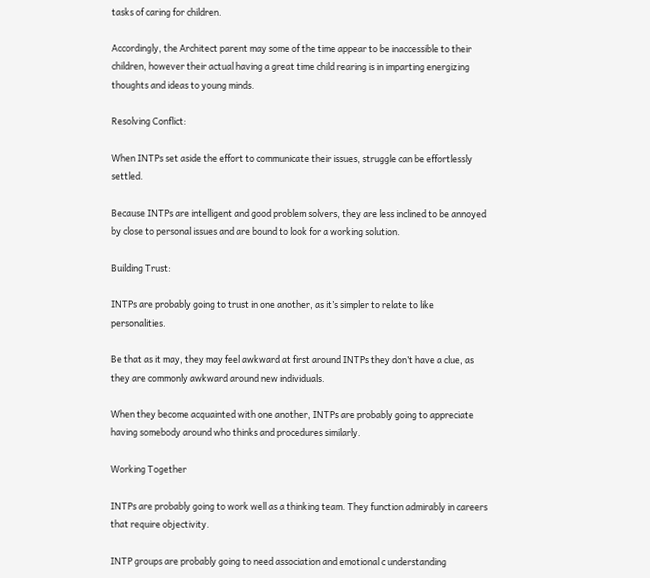tasks of caring for children.

Accordingly, the Architect parent may some of the time appear to be inaccessible to their children, however their actual having a great time child rearing is in imparting energizing thoughts and ideas to young minds.

Resolving Conflict:

When INTPs set aside the effort to communicate their issues, struggle can be effortlessly settled.

Because INTPs are intelligent and good problem solvers, they are less inclined to be annoyed by close to personal issues and are bound to look for a working solution.

Building Trust:

INTPs are probably going to trust in one another, as it’s simpler to relate to like personalities.

Be that as it may, they may feel awkward at first around INTPs they don’t have a clue, as they are commonly awkward around new individuals.

When they become acquainted with one another, INTPs are probably going to appreciate having somebody around who thinks and procedures similarly.

Working Together

INTPs are probably going to work well as a thinking team. They function admirably in careers that require objectivity.

INTP groups are probably going to need association and emotional c understanding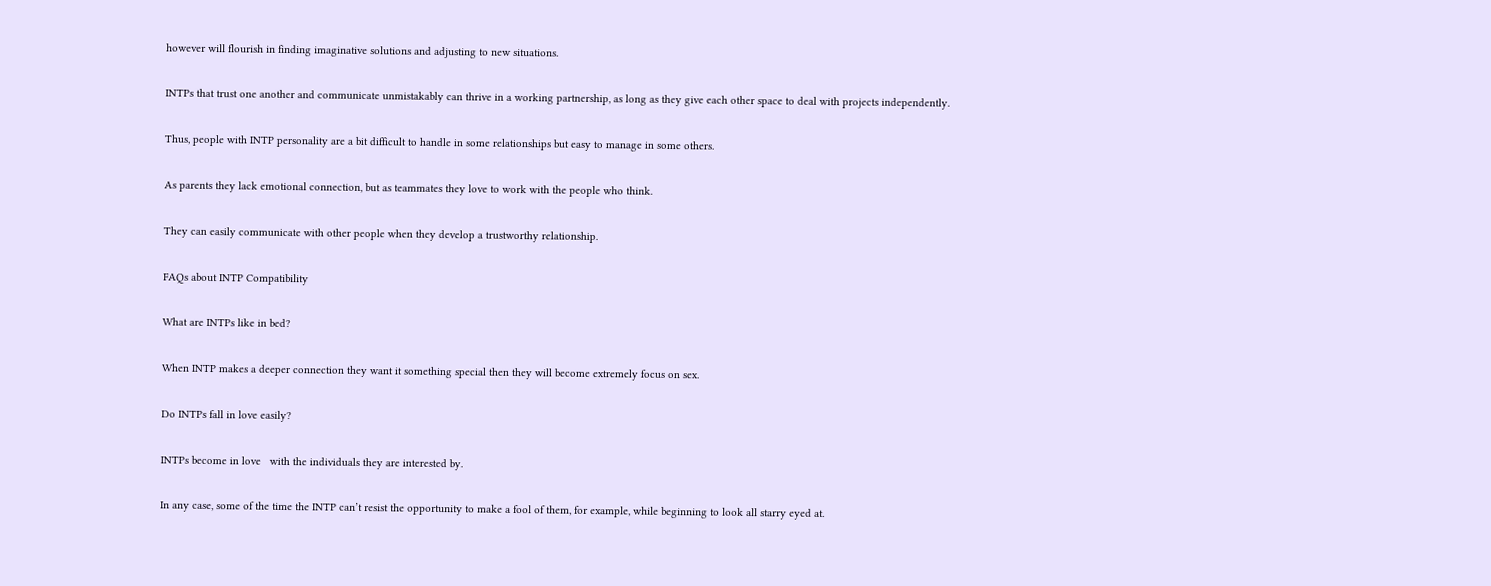however will flourish in finding imaginative solutions and adjusting to new situations.

INTPs that trust one another and communicate unmistakably can thrive in a working partnership, as long as they give each other space to deal with projects independently.

Thus, people with INTP personality are a bit difficult to handle in some relationships but easy to manage in some others.

As parents they lack emotional connection, but as teammates they love to work with the people who think.

They can easily communicate with other people when they develop a trustworthy relationship.

FAQs about INTP Compatibility

What are INTPs like in bed?

When INTP makes a deeper connection they want it something special then they will become extremely focus on sex.

Do INTPs fall in love easily?

INTPs become in love   with the individuals they are interested by.

In any case, some of the time the INTP can’t resist the opportunity to make a fool of them, for example, while beginning to look all starry eyed at.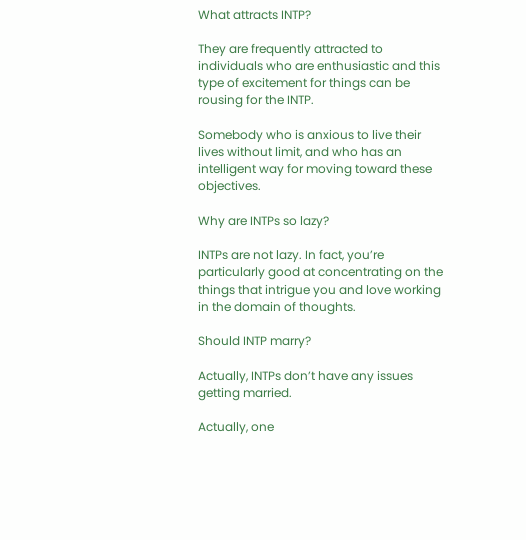What attracts INTP?

They are frequently attracted to individuals who are enthusiastic and this type of excitement for things can be rousing for the INTP.

Somebody who is anxious to live their lives without limit, and who has an intelligent way for moving toward these objectives.

Why are INTPs so lazy?

INTPs are not lazy. In fact, you’re particularly good at concentrating on the things that intrigue you and love working in the domain of thoughts.

Should INTP marry?

Actually, INTPs don’t have any issues getting married.

Actually, one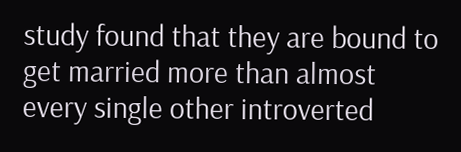study found that they are bound to get married more than almost every single other introverted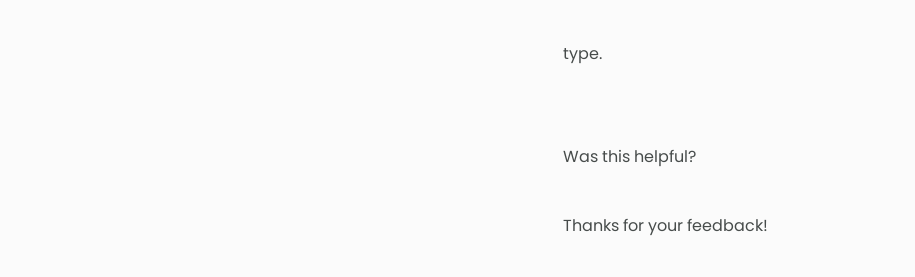type.


Was this helpful?

Thanks for your feedback!